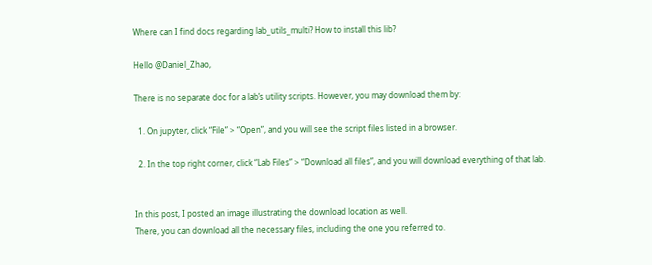Where can I find docs regarding lab_utils_multi? How to install this lib?

Hello @Daniel_Zhao,

There is no separate doc for a lab’s utility scripts. However, you may download them by:

  1. On jupyter, click “File” > “Open”, and you will see the script files listed in a browser.

  2. In the top right corner, click “Lab Files” > “Download all files”, and you will download everything of that lab.


In this post, I posted an image illustrating the download location as well.
There, you can download all the necessary files, including the one you referred to.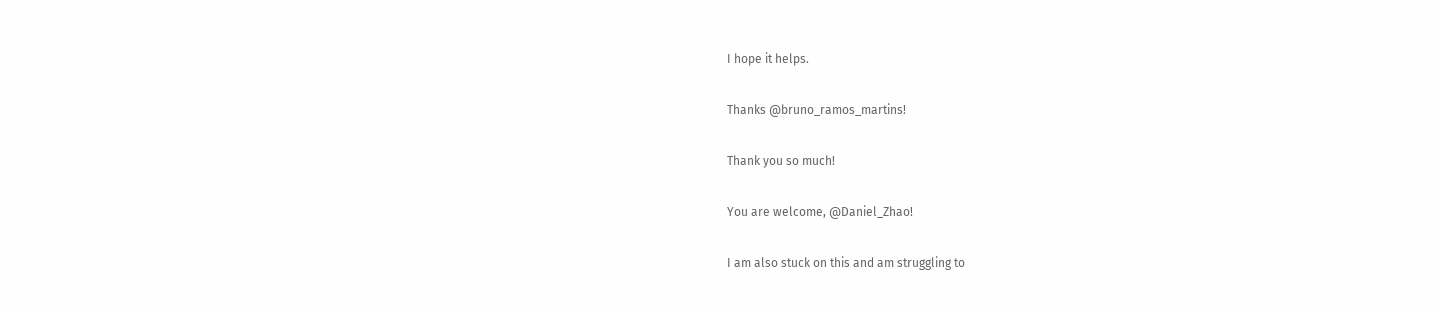I hope it helps.

Thanks @bruno_ramos_martins!

Thank you so much!

You are welcome, @Daniel_Zhao!

I am also stuck on this and am struggling to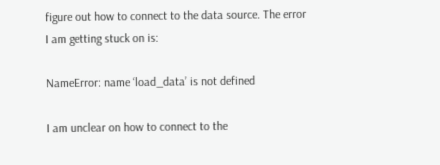figure out how to connect to the data source. The error I am getting stuck on is:

NameError: name ‘load_data’ is not defined

I am unclear on how to connect to the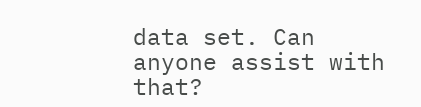data set. Can anyone assist with that?